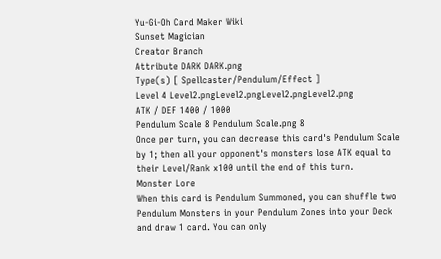Yu-Gi-Oh Card Maker Wiki
Sunset Magician
Creator Branch
Attribute DARK DARK.png
Type(s) [ Spellcaster/Pendulum/Effect ]
Level 4 Level2.pngLevel2.pngLevel2.pngLevel2.png
ATK / DEF 1400 / 1000
Pendulum Scale 8 Pendulum Scale.png 8
Once per turn, you can decrease this card's Pendulum Scale by 1; then all your opponent's monsters lose ATK equal to their Level/Rank x100 until the end of this turn.
Monster Lore
When this card is Pendulum Summoned, you can shuffle two Pendulum Monsters in your Pendulum Zones into your Deck and draw 1 card. You can only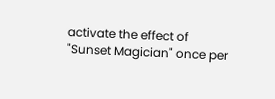activate the effect of "Sunset Magician" once per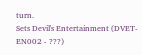turn.
Sets Devil's Entertainment (DVET-EN002 - ???)